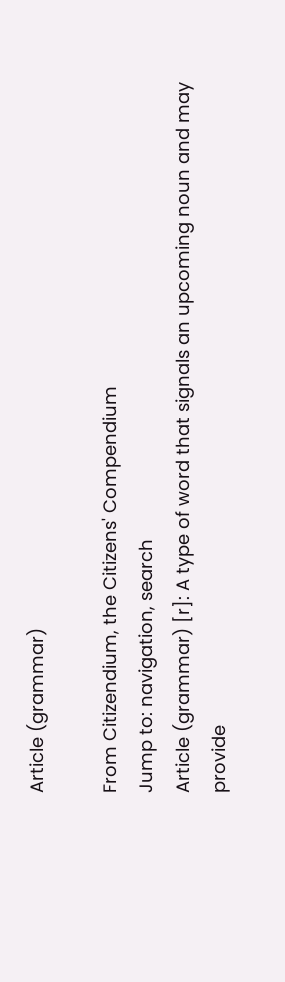Article (grammar)

From Citizendium, the Citizens' Compendium
Jump to: navigation, search
Article (grammar) [r]: A type of word that signals an upcoming noun and may provide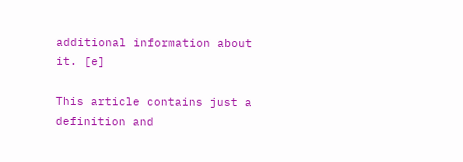additional information about it. [e]

This article contains just a definition and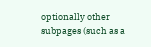optionally other subpages (such as a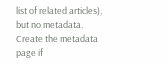list of related articles), but no metadata. Create the metadata page if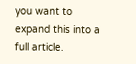you want to expand this into a full article.